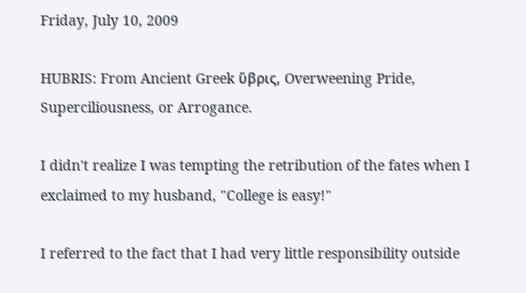Friday, July 10, 2009

HUBRIS: From Ancient Greek ὕβρις, Overweening Pride, Superciliousness, or Arrogance.

I didn't realize I was tempting the retribution of the fates when I exclaimed to my husband, "College is easy!"

I referred to the fact that I had very little responsibility outside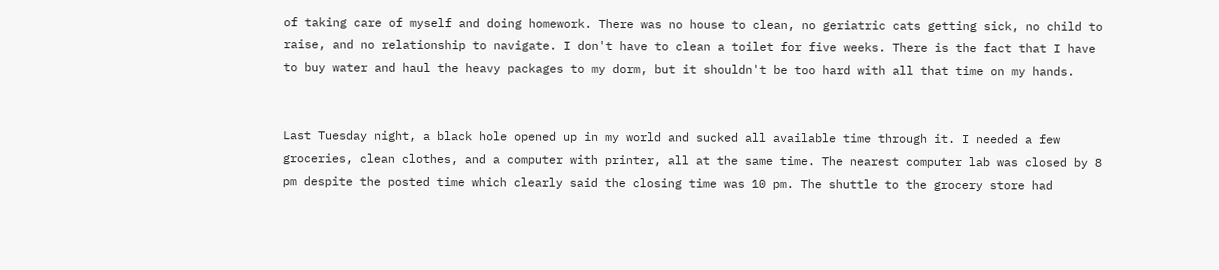of taking care of myself and doing homework. There was no house to clean, no geriatric cats getting sick, no child to raise, and no relationship to navigate. I don't have to clean a toilet for five weeks. There is the fact that I have to buy water and haul the heavy packages to my dorm, but it shouldn't be too hard with all that time on my hands.


Last Tuesday night, a black hole opened up in my world and sucked all available time through it. I needed a few groceries, clean clothes, and a computer with printer, all at the same time. The nearest computer lab was closed by 8 pm despite the posted time which clearly said the closing time was 10 pm. The shuttle to the grocery store had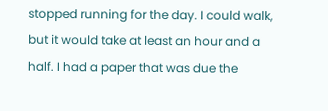stopped running for the day. I could walk, but it would take at least an hour and a half. I had a paper that was due the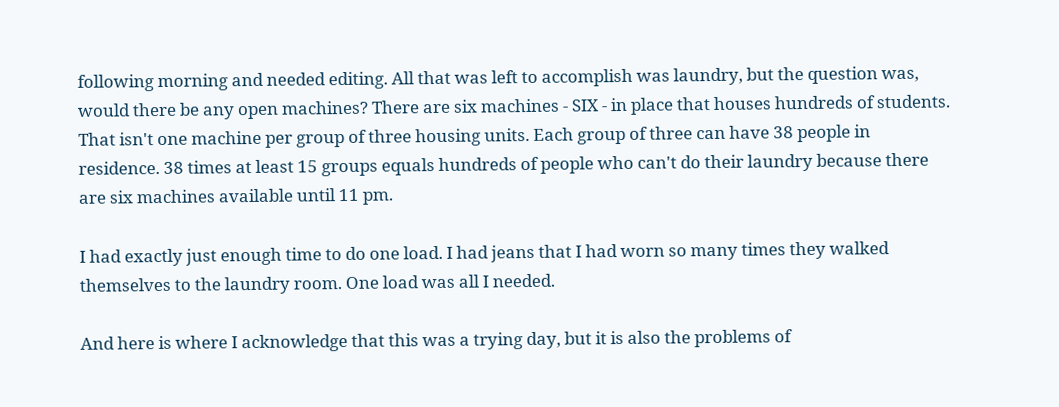following morning and needed editing. All that was left to accomplish was laundry, but the question was, would there be any open machines? There are six machines - SIX - in place that houses hundreds of students. That isn't one machine per group of three housing units. Each group of three can have 38 people in residence. 38 times at least 15 groups equals hundreds of people who can't do their laundry because there are six machines available until 11 pm.

I had exactly just enough time to do one load. I had jeans that I had worn so many times they walked themselves to the laundry room. One load was all I needed.

And here is where I acknowledge that this was a trying day, but it is also the problems of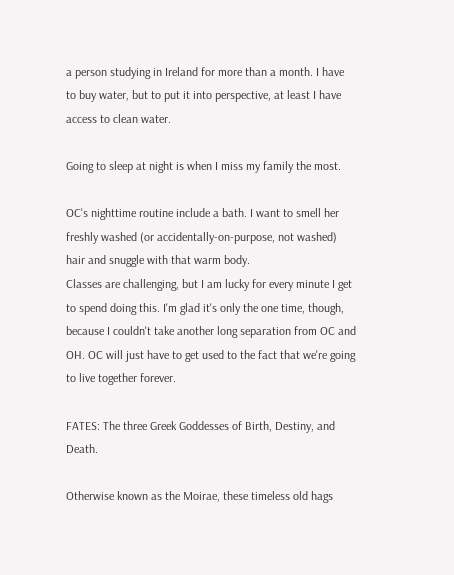a person studying in Ireland for more than a month. I have to buy water, but to put it into perspective, at least I have access to clean water.

Going to sleep at night is when I miss my family the most.

OC's nighttime routine include a bath. I want to smell her freshly washed (or accidentally-on-purpose, not washed) hair and snuggle with that warm body.
Classes are challenging, but I am lucky for every minute I get to spend doing this. I'm glad it's only the one time, though, because I couldn't take another long separation from OC and OH. OC will just have to get used to the fact that we're going to live together forever.

FATES: The three Greek Goddesses of Birth, Destiny, and Death.

Otherwise known as the Moirae, these timeless old hags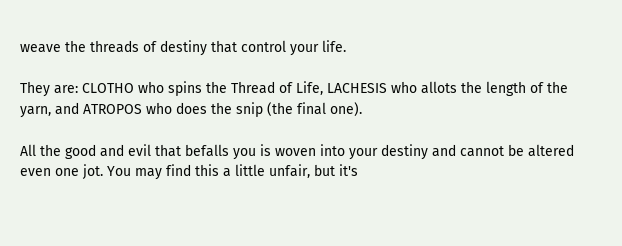weave the threads of destiny that control your life.

They are: CLOTHO who spins the Thread of Life, LACHESIS who allots the length of the yarn, and ATROPOS who does the snip (the final one).

All the good and evil that befalls you is woven into your destiny and cannot be altered even one jot. You may find this a little unfair, but it's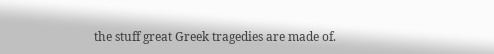the stuff great Greek tragedies are made of.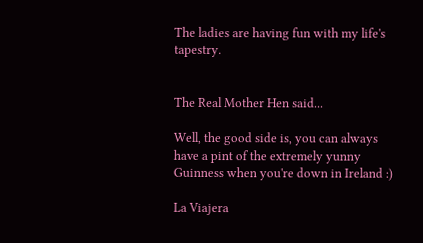The ladies are having fun with my life's tapestry.


The Real Mother Hen said...

Well, the good side is, you can always have a pint of the extremely yunny Guinness when you're down in Ireland :)

La Viajera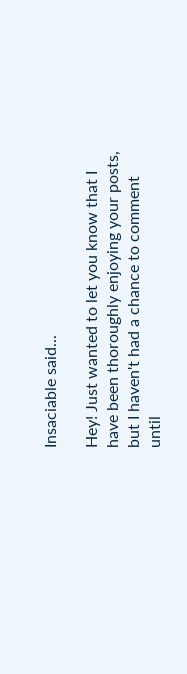Insaciable said...

Hey! Just wanted to let you know that I have been thoroughly enjoying your posts, but I haven't had a chance to comment until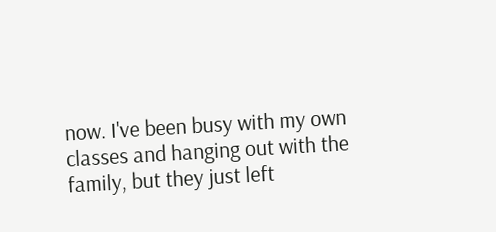now. I've been busy with my own classes and hanging out with the family, but they just left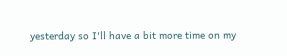yesterday so I'll have a bit more time on my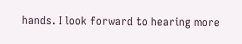hands. I look forward to hearing more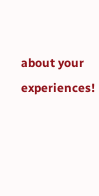about your experiences!